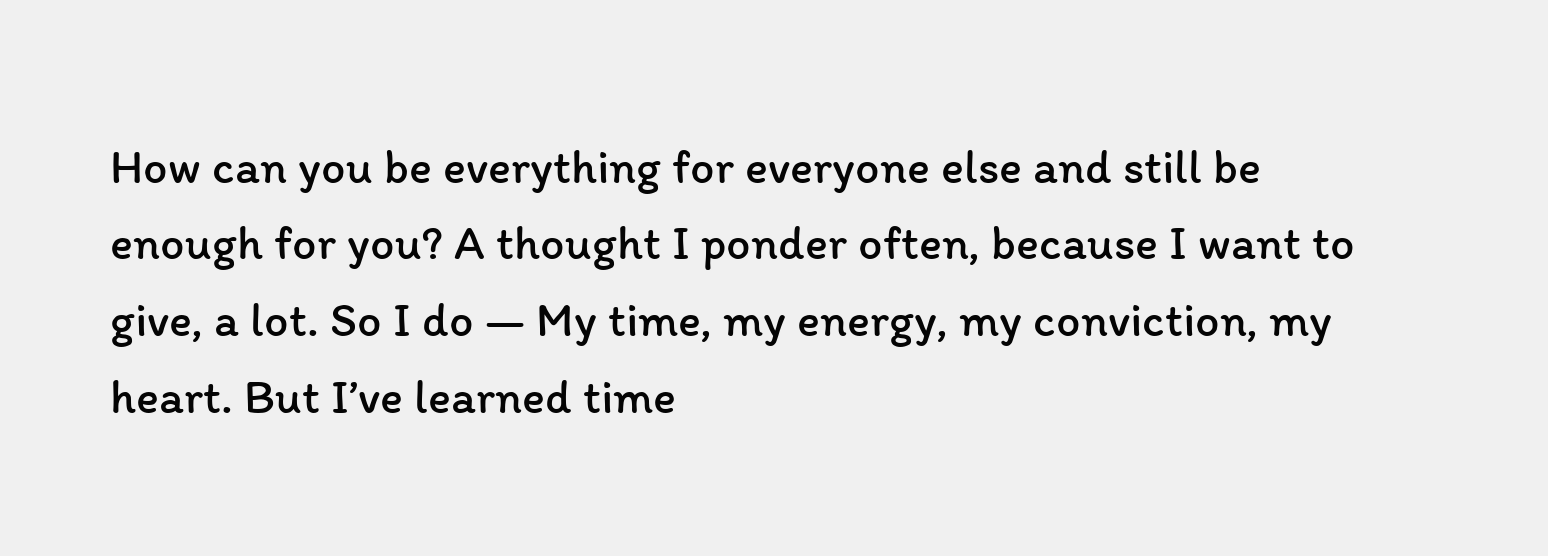How can you be everything for everyone else and still be enough for you? A thought I ponder often, because I want to give, a lot. So I do — My time, my energy, my conviction, my heart. But I’ve learned time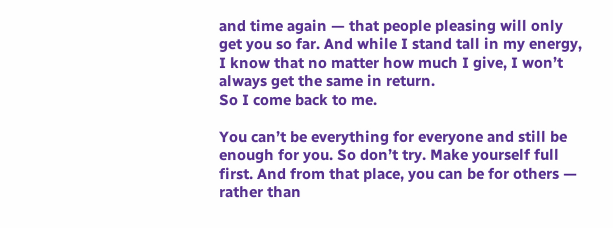and time again — that people pleasing will only get you so far. And while I stand tall in my energy, I know that no matter how much I give, I won’t always get the same in return.
So I come back to me.

You can’t be everything for everyone and still be enough for you. So don’t try. Make yourself full first. And from that place, you can be for others — rather than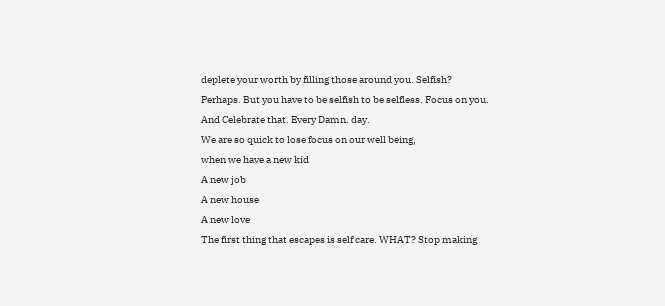deplete your worth by filling those around you. Selfish? Perhaps. But you have to be selfish to be selfless. Focus on you.
And Celebrate that. Every Damn. day.
We are so quick to lose focus on our well being,
when we have a new kid
A new job
A new house
A new love
The first thing that escapes is self care. WHAT? Stop making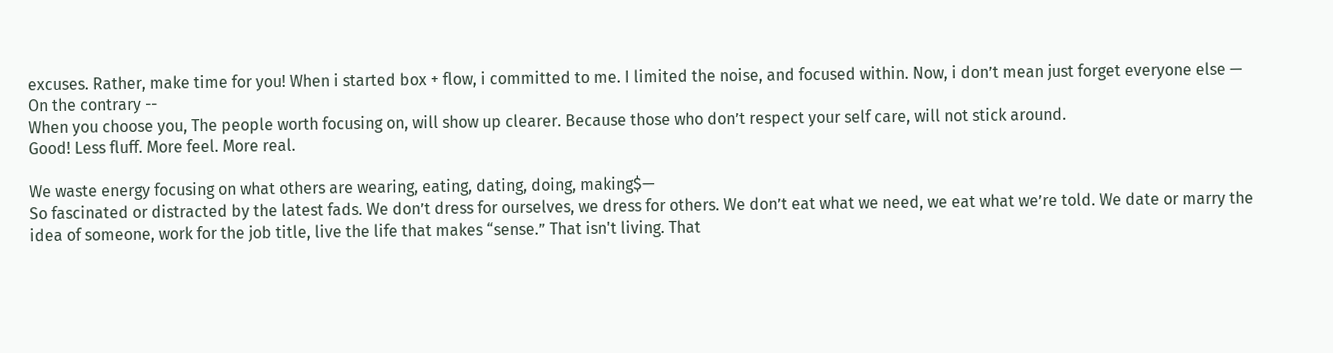excuses. Rather, make time for you! When i started box + flow, i committed to me. I limited the noise, and focused within. Now, i don’t mean just forget everyone else — On the contrary --
When you choose you, The people worth focusing on, will show up clearer. Because those who don’t respect your self care, will not stick around.
Good! Less fluff. More feel. More real.

We waste energy focusing on what others are wearing, eating, dating, doing, making$—
So fascinated or distracted by the latest fads. We don’t dress for ourselves, we dress for others. We don’t eat what we need, we eat what we’re told. We date or marry the idea of someone, work for the job title, live the life that makes “sense.” That isn't living. That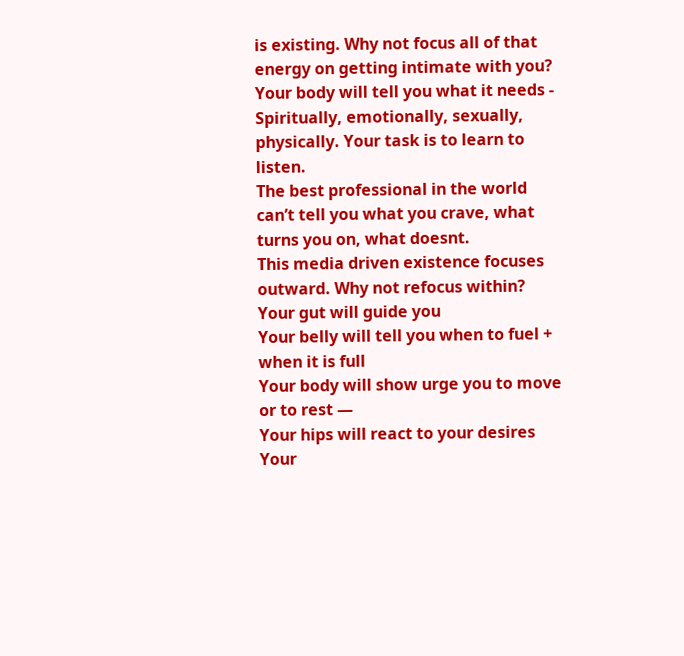is existing. Why not focus all of that energy on getting intimate with you? Your body will tell you what it needs - Spiritually, emotionally, sexually, physically. Your task is to learn to listen.
The best professional in the world can’t tell you what you crave, what turns you on, what doesnt.
This media driven existence focuses outward. Why not refocus within? Your gut will guide you
Your belly will tell you when to fuel + when it is full
Your body will show urge you to move or to rest —
Your hips will react to your desires
Your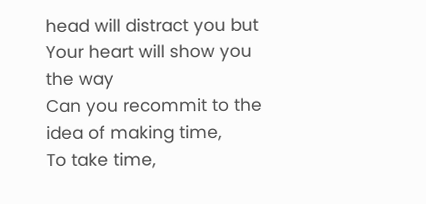head will distract you but Your heart will show you the way
Can you recommit to the idea of making time,
To take time,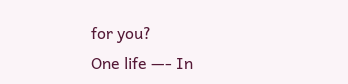for you?
One life —- In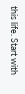this life. Start with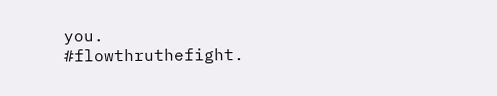you. #flowthruthefight.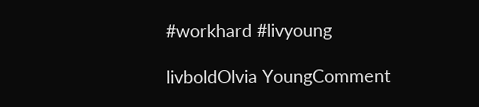#workhard #livyoung

livboldOlvia YoungComment